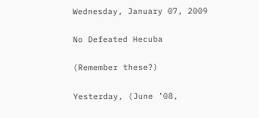Wednesday, January 07, 2009

No Defeated Hecuba

(Remember these?)

Yesterday, (June ’08,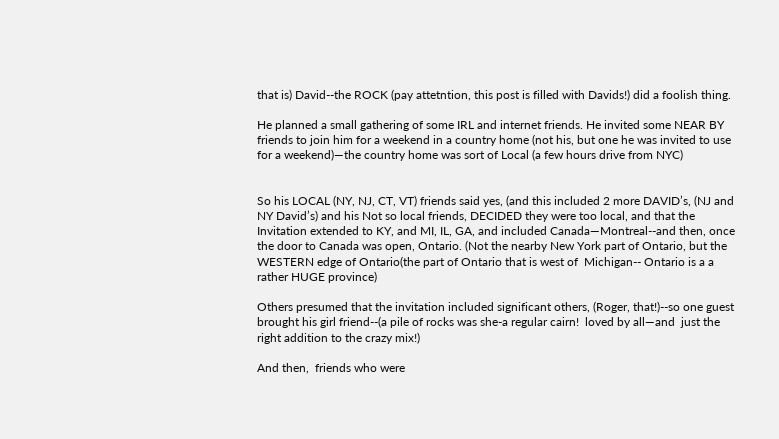that is) David--the ROCK (pay attetntion, this post is filled with Davids!) did a foolish thing.

He planned a small gathering of some IRL and internet friends. He invited some NEAR BY friends to join him for a weekend in a country home (not his, but one he was invited to use for a weekend)—the country home was sort of Local (a few hours drive from NYC)


So his LOCAL (NY, NJ, CT, VT) friends said yes, (and this included 2 more DAVID’s, (NJ and NY David’s) and his Not so local friends, DECIDED they were too local, and that the Invitation extended to KY, and MI, IL, GA, and included Canada—Montreal--and then, once the door to Canada was open, Ontario. (Not the nearby New York part of Ontario, but the WESTERN edge of Ontario(the part of Ontario that is west of  Michigan-- Ontario is a a rather HUGE province)

Others presumed that the invitation included significant others, (Roger, that!)--so one guest brought his girl friend--(a pile of rocks was she-a regular cairn!  loved by all—and  just the right addition to the crazy mix!)

And then,  friends who were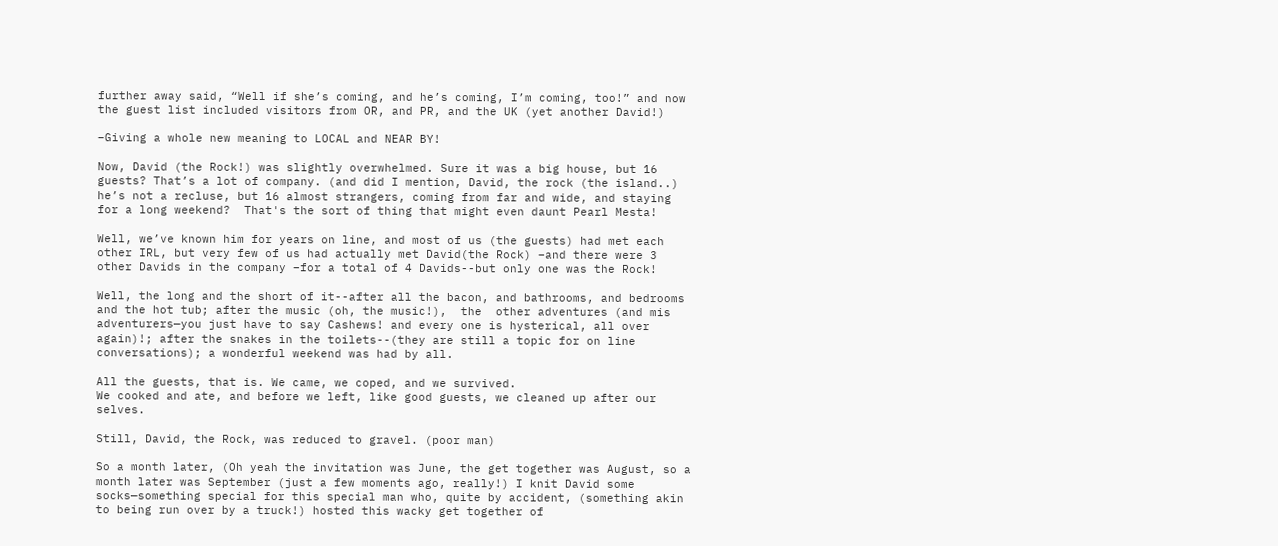further away said, “Well if she’s coming, and he’s coming, I’m coming, too!” and now the guest list included visitors from OR, and PR, and the UK (yet another David!)

–Giving a whole new meaning to LOCAL and NEAR BY!

Now, David (the Rock!) was slightly overwhelmed. Sure it was a big house, but 16 guests? That’s a lot of company. (and did I mention, David, the rock (the island..) he’s not a recluse, but 16 almost strangers, coming from far and wide, and staying for a long weekend?  That's the sort of thing that might even daunt Pearl Mesta!

Well, we’ve known him for years on line, and most of us (the guests) had met each other IRL, but very few of us had actually met David(the Rock) –and there were 3 other Davids in the company –for a total of 4 Davids--but only one was the Rock!

Well, the long and the short of it--after all the bacon, and bathrooms, and bedrooms and the hot tub; after the music (oh, the music!),  the  other adventures (and mis adventurers—you just have to say Cashews! and every one is hysterical, all over again)!; after the snakes in the toilets--(they are still a topic for on line conversations); a wonderful weekend was had by all.

All the guests, that is. We came, we coped, and we survived.
We cooked and ate, and before we left, like good guests, we cleaned up after our selves.

Still, David, the Rock, was reduced to gravel. (poor man)

So a month later, (Oh yeah the invitation was June, the get together was August, so a month later was September (just a few moments ago, really!) I knit David some socks—something special for this special man who, quite by accident, (something akin to being run over by a truck!) hosted this wacky get together of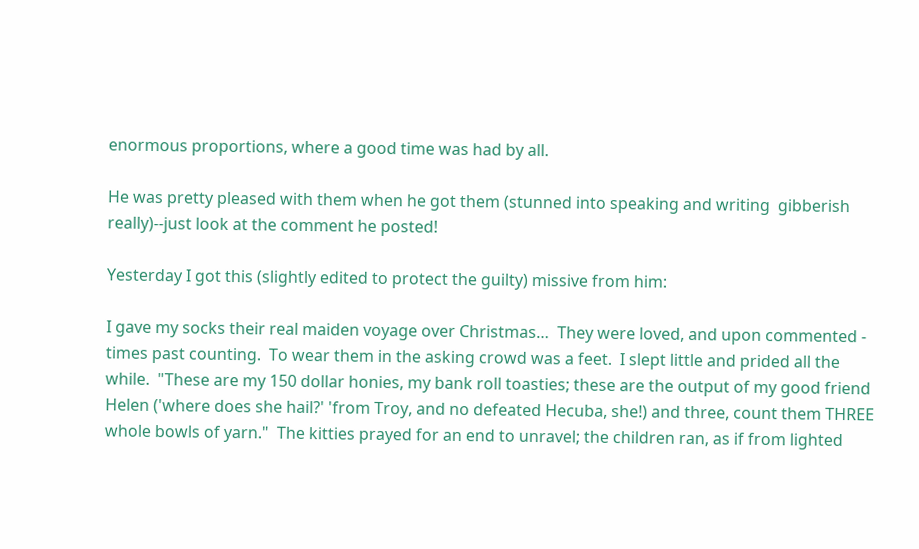enormous proportions, where a good time was had by all.

He was pretty pleased with them when he got them (stunned into speaking and writing  gibberish really)--just look at the comment he posted!

Yesterday I got this (slightly edited to protect the guilty) missive from him:

I gave my socks their real maiden voyage over Christmas…  They were loved, and upon commented - times past counting.  To wear them in the asking crowd was a feet.  I slept little and prided all the while.  "These are my 150 dollar honies, my bank roll toasties; these are the output of my good friend Helen ('where does she hail?' 'from Troy, and no defeated Hecuba, she!) and three, count them THREE whole bowls of yarn."  The kitties prayed for an end to unravel; the children ran, as if from lighted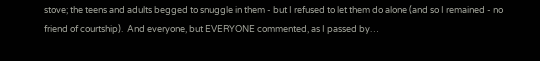stove; the teens and adults begged to snuggle in them - but I refused to let them do alone (and so I remained - no friend of courtship).  And everyone, but EVERYONE commented, as I passed by…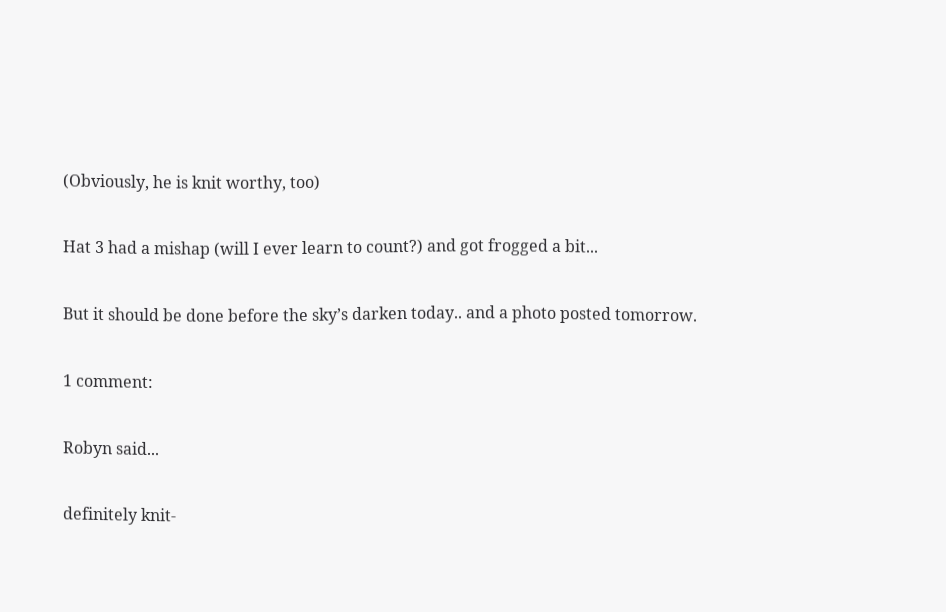(Obviously, he is knit worthy, too)

Hat 3 had a mishap (will I ever learn to count?) and got frogged a bit...

But it should be done before the sky’s darken today.. and a photo posted tomorrow.

1 comment:

Robyn said...

definitely knit-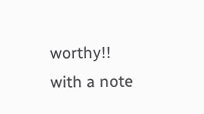worthy!! with a note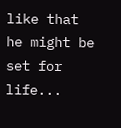like that he might be set for life...